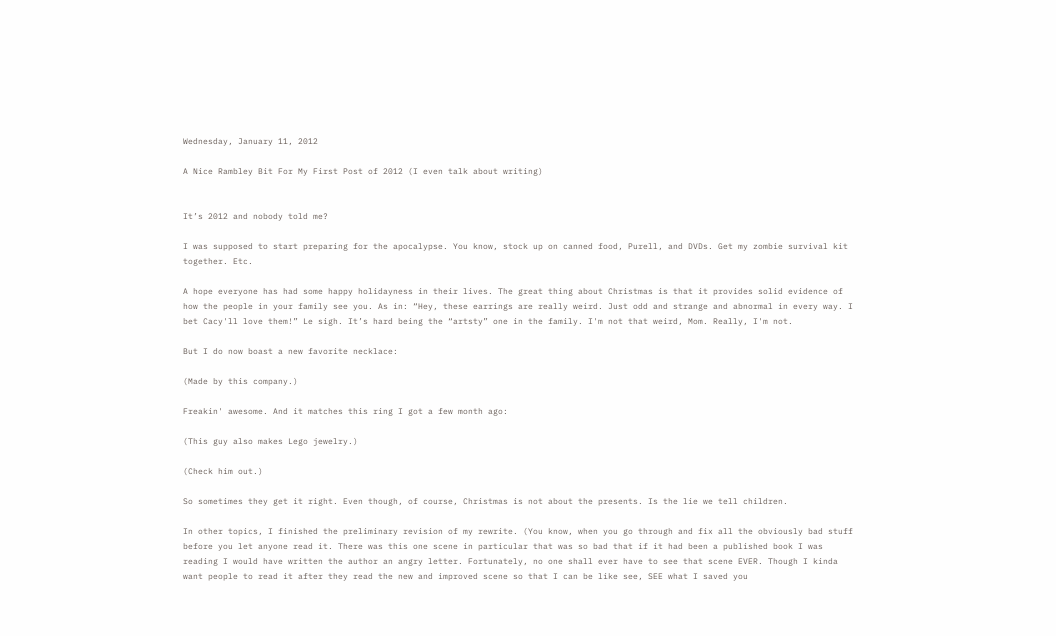Wednesday, January 11, 2012

A Nice Rambley Bit For My First Post of 2012 (I even talk about writing)


It’s 2012 and nobody told me?

I was supposed to start preparing for the apocalypse. You know, stock up on canned food, Purell, and DVDs. Get my zombie survival kit together. Etc.

A hope everyone has had some happy holidayness in their lives. The great thing about Christmas is that it provides solid evidence of how the people in your family see you. As in: “Hey, these earrings are really weird. Just odd and strange and abnormal in every way. I bet Cacy'll love them!” Le sigh. It’s hard being the “artsty” one in the family. I'm not that weird, Mom. Really, I'm not.

But I do now boast a new favorite necklace:

(Made by this company.)

Freakin' awesome. And it matches this ring I got a few month ago:

(This guy also makes Lego jewelry.)

(Check him out.)

So sometimes they get it right. Even though, of course, Christmas is not about the presents. Is the lie we tell children.

In other topics, I finished the preliminary revision of my rewrite. (You know, when you go through and fix all the obviously bad stuff before you let anyone read it. There was this one scene in particular that was so bad that if it had been a published book I was reading I would have written the author an angry letter. Fortunately, no one shall ever have to see that scene EVER. Though I kinda want people to read it after they read the new and improved scene so that I can be like see, SEE what I saved you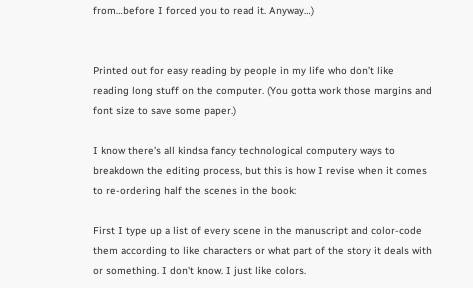from…before I forced you to read it. Anyway…)


Printed out for easy reading by people in my life who don’t like reading long stuff on the computer. (You gotta work those margins and font size to save some paper.)

I know there’s all kindsa fancy technological computery ways to breakdown the editing process, but this is how I revise when it comes to re-ordering half the scenes in the book:

First I type up a list of every scene in the manuscript and color-code them according to like characters or what part of the story it deals with or something. I don't know. I just like colors.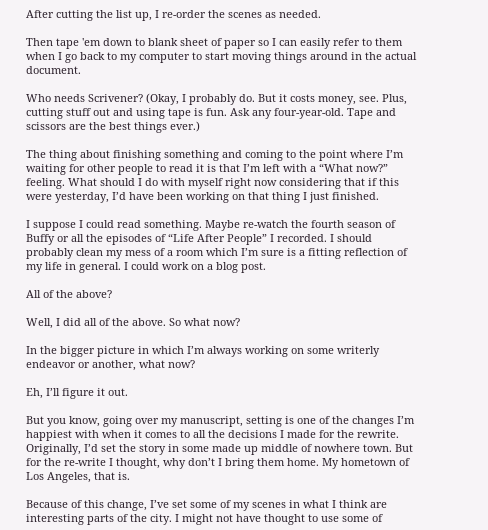After cutting the list up, I re-order the scenes as needed.

Then tape 'em down to blank sheet of paper so I can easily refer to them when I go back to my computer to start moving things around in the actual document.

Who needs Scrivener? (Okay, I probably do. But it costs money, see. Plus, cutting stuff out and using tape is fun. Ask any four-year-old. Tape and scissors are the best things ever.)

The thing about finishing something and coming to the point where I’m waiting for other people to read it is that I’m left with a “What now?” feeling. What should I do with myself right now considering that if this were yesterday, I’d have been working on that thing I just finished.

I suppose I could read something. Maybe re-watch the fourth season of Buffy or all the episodes of “Life After People” I recorded. I should probably clean my mess of a room which I’m sure is a fitting reflection of my life in general. I could work on a blog post.

All of the above?

Well, I did all of the above. So what now?

In the bigger picture in which I’m always working on some writerly endeavor or another, what now?

Eh, I’ll figure it out.

But you know, going over my manuscript, setting is one of the changes I’m happiest with when it comes to all the decisions I made for the rewrite. Originally, I’d set the story in some made up middle of nowhere town. But for the re-write I thought, why don’t I bring them home. My hometown of Los Angeles, that is.

Because of this change, I’ve set some of my scenes in what I think are interesting parts of the city. I might not have thought to use some of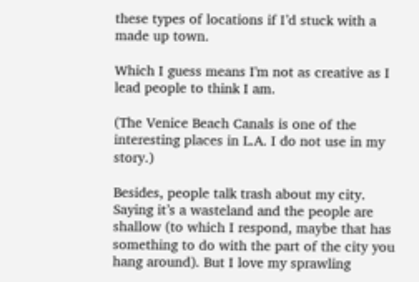these types of locations if I’d stuck with a made up town.

Which I guess means I'm not as creative as I lead people to think I am.

(The Venice Beach Canals is one of the interesting places in L.A. I do not use in my story.)

Besides, people talk trash about my city. Saying it’s a wasteland and the people are shallow (to which I respond, maybe that has something to do with the part of the city you hang around). But I love my sprawling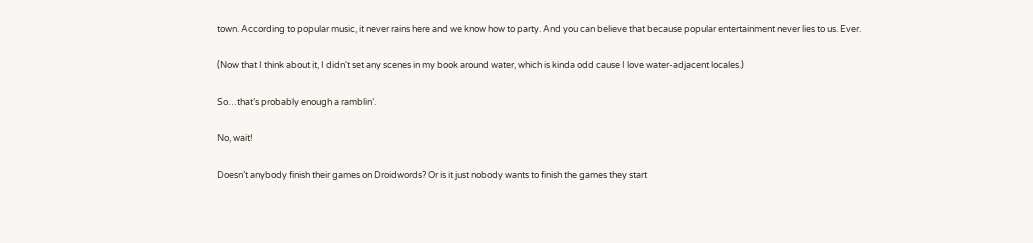town. According to popular music, it never rains here and we know how to party. And you can believe that because popular entertainment never lies to us. Ever.

(Now that I think about it, I didn't set any scenes in my book around water, which is kinda odd cause I love water-adjacent locales.)

So…that’s probably enough a ramblin’.

No, wait!

Doesn’t anybody finish their games on Droidwords? Or is it just nobody wants to finish the games they start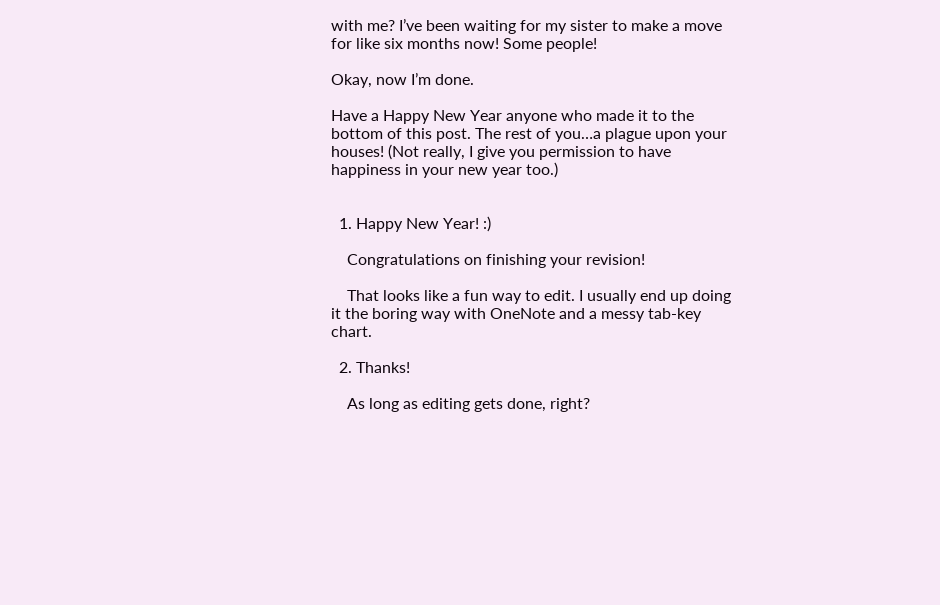with me? I’ve been waiting for my sister to make a move for like six months now! Some people!

Okay, now I’m done.

Have a Happy New Year anyone who made it to the bottom of this post. The rest of you…a plague upon your houses! (Not really, I give you permission to have happiness in your new year too.)


  1. Happy New Year! :)

    Congratulations on finishing your revision!

    That looks like a fun way to edit. I usually end up doing it the boring way with OneNote and a messy tab-key chart.

  2. Thanks!

    As long as editing gets done, right?